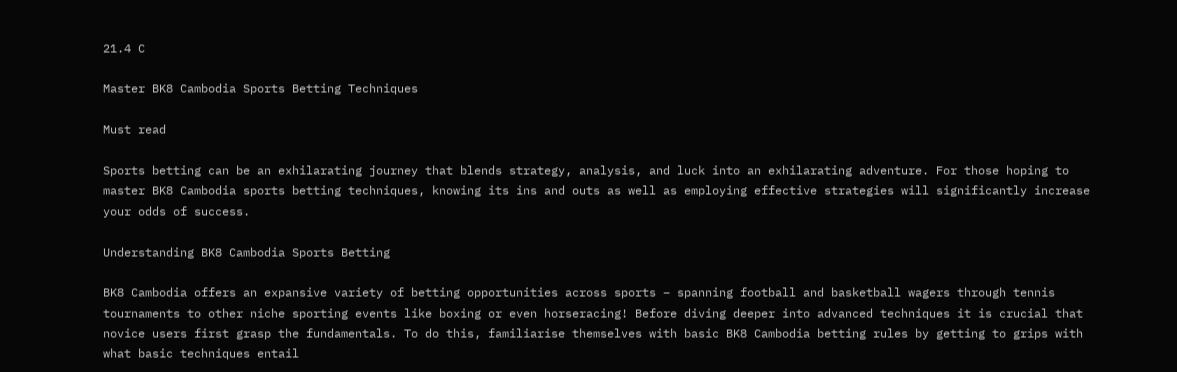21.4 C

Master BK8 Cambodia Sports Betting Techniques

Must read

Sports betting can be an exhilarating journey that blends strategy, analysis, and luck into an exhilarating adventure. For those hoping to master BK8 Cambodia sports betting techniques, knowing its ins and outs as well as employing effective strategies will significantly increase your odds of success.

Understanding BK8 Cambodia Sports Betting

BK8 Cambodia offers an expansive variety of betting opportunities across sports – spanning football and basketball wagers through tennis tournaments to other niche sporting events like boxing or even horseracing! Before diving deeper into advanced techniques it is crucial that novice users first grasp the fundamentals. To do this, familiarise themselves with basic BK8 Cambodia betting rules by getting to grips with what basic techniques entail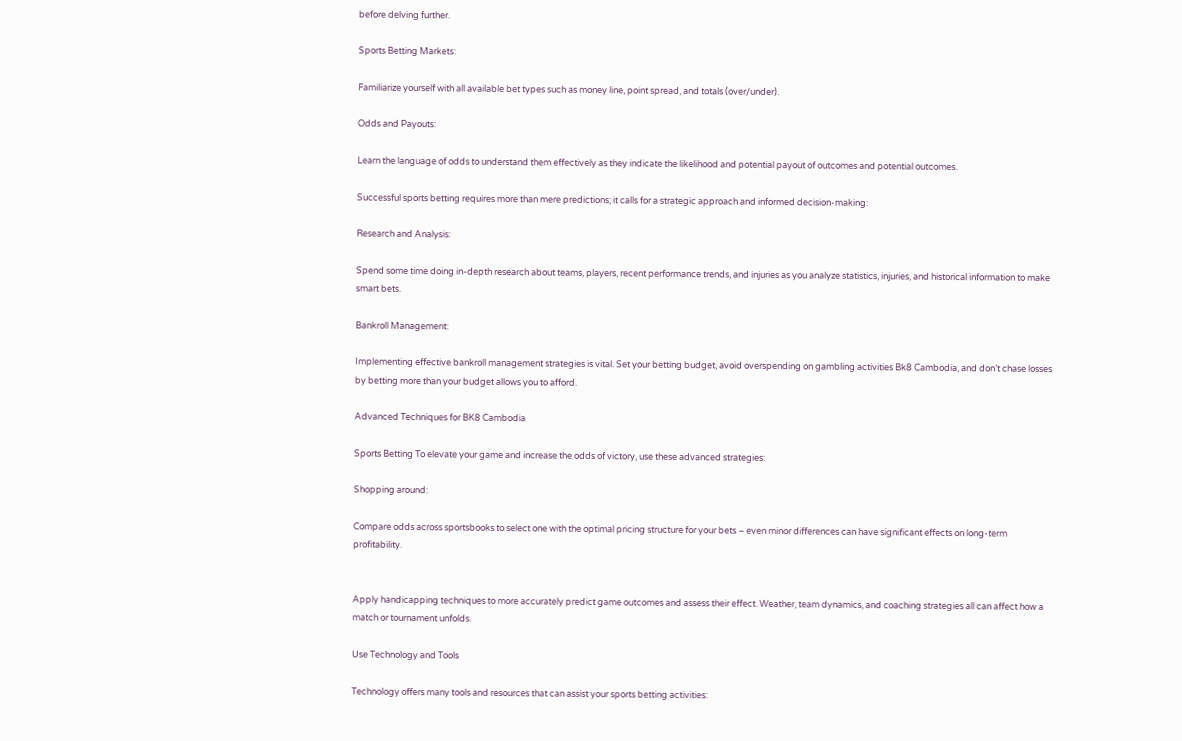before delving further.

Sports Betting Markets:

Familiarize yourself with all available bet types such as money line, point spread, and totals (over/under).

Odds and Payouts:

Learn the language of odds to understand them effectively as they indicate the likelihood and potential payout of outcomes and potential outcomes.

Successful sports betting requires more than mere predictions; it calls for a strategic approach and informed decision-making:

Research and Analysis:

Spend some time doing in-depth research about teams, players, recent performance trends, and injuries as you analyze statistics, injuries, and historical information to make smart bets.

Bankroll Management:

Implementing effective bankroll management strategies is vital. Set your betting budget, avoid overspending on gambling activities Bk8 Cambodia, and don’t chase losses by betting more than your budget allows you to afford.

Advanced Techniques for BK8 Cambodia

Sports Betting To elevate your game and increase the odds of victory, use these advanced strategies:

Shopping around:

Compare odds across sportsbooks to select one with the optimal pricing structure for your bets – even minor differences can have significant effects on long-term profitability.


Apply handicapping techniques to more accurately predict game outcomes and assess their effect. Weather, team dynamics, and coaching strategies all can affect how a match or tournament unfolds.

Use Technology and Tools

Technology offers many tools and resources that can assist your sports betting activities: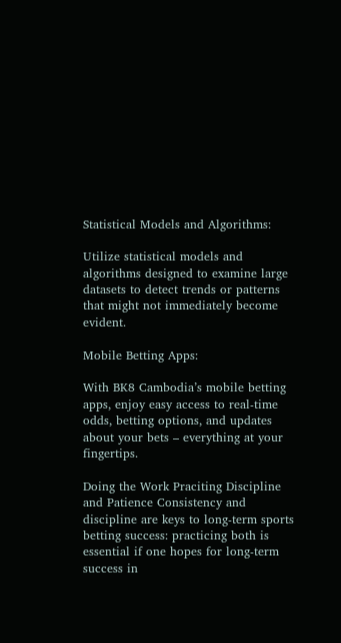Statistical Models and Algorithms:

Utilize statistical models and algorithms designed to examine large datasets to detect trends or patterns that might not immediately become evident.

Mobile Betting Apps:

With BK8 Cambodia’s mobile betting apps, enjoy easy access to real-time odds, betting options, and updates about your bets – everything at your fingertips.

Doing the Work Praciting Discipline and Patience Consistency and discipline are keys to long-term sports betting success: practicing both is essential if one hopes for long-term success in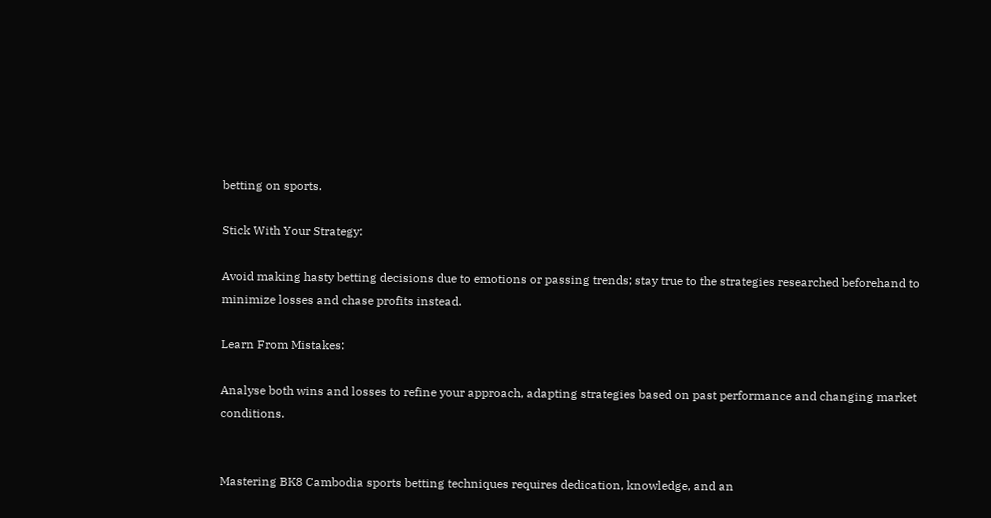betting on sports.

Stick With Your Strategy:

Avoid making hasty betting decisions due to emotions or passing trends; stay true to the strategies researched beforehand to minimize losses and chase profits instead.

Learn From Mistakes:

Analyse both wins and losses to refine your approach, adapting strategies based on past performance and changing market conditions.


Mastering BK8 Cambodia sports betting techniques requires dedication, knowledge, and an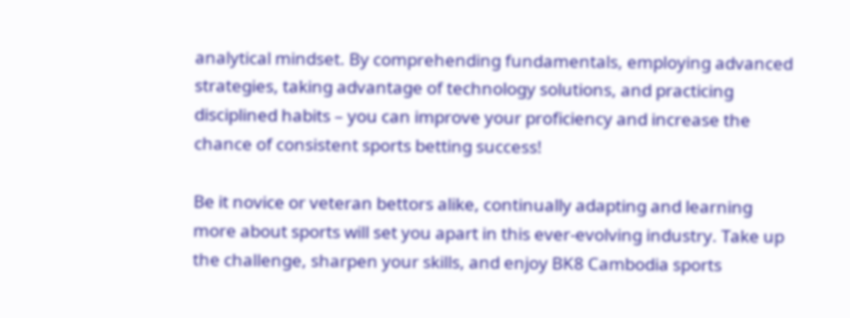analytical mindset. By comprehending fundamentals, employing advanced strategies, taking advantage of technology solutions, and practicing disciplined habits – you can improve your proficiency and increase the chance of consistent sports betting success!

Be it novice or veteran bettors alike, continually adapting and learning more about sports will set you apart in this ever-evolving industry. Take up the challenge, sharpen your skills, and enjoy BK8 Cambodia sports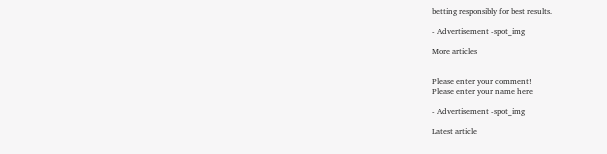betting responsibly for best results.

- Advertisement -spot_img

More articles


Please enter your comment!
Please enter your name here

- Advertisement -spot_img

Latest article